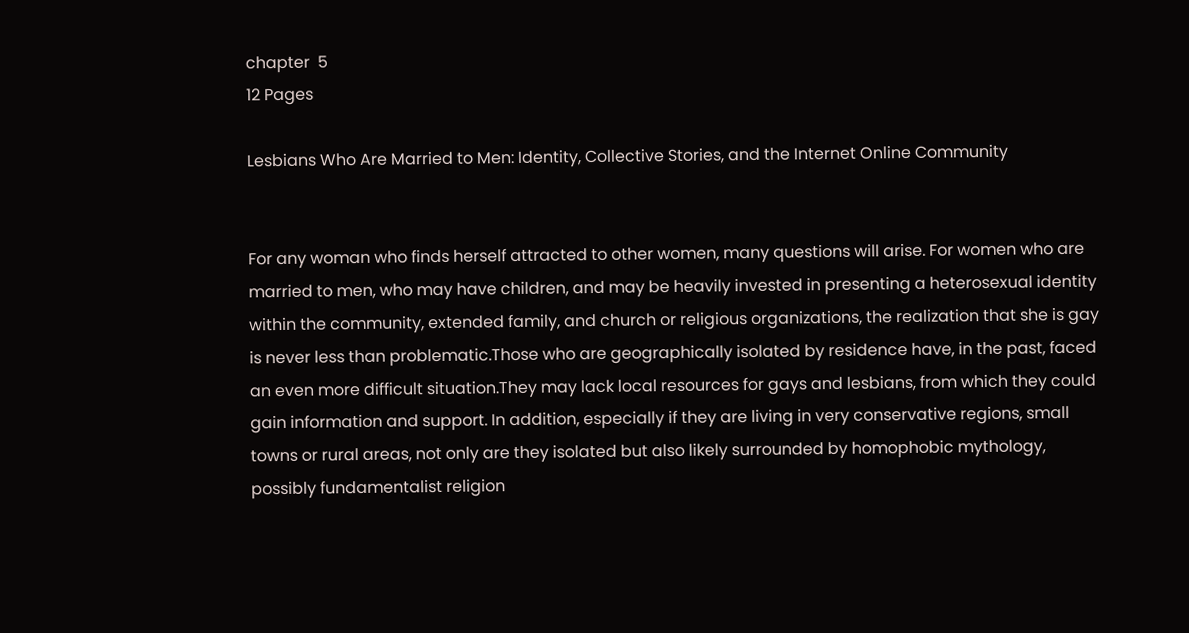chapter  5
12 Pages

Lesbians Who Are Married to Men: Identity, Collective Stories, and the Internet Online Community


For any woman who finds herself attracted to other women, many questions will arise. For women who are married to men, who may have children, and may be heavily invested in presenting a heterosexual identity within the community, extended family, and church or religious organizations, the realization that she is gay is never less than problematic.Those who are geographically isolated by residence have, in the past, faced an even more difficult situation.They may lack local resources for gays and lesbians, from which they could gain information and support. In addition, especially if they are living in very conservative regions, small towns or rural areas, not only are they isolated but also likely surrounded by homophobic mythology, possibly fundamentalist religion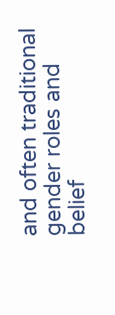and often traditional gender roles and belief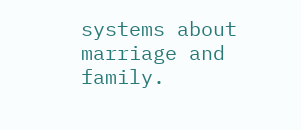systems about marriage and family.